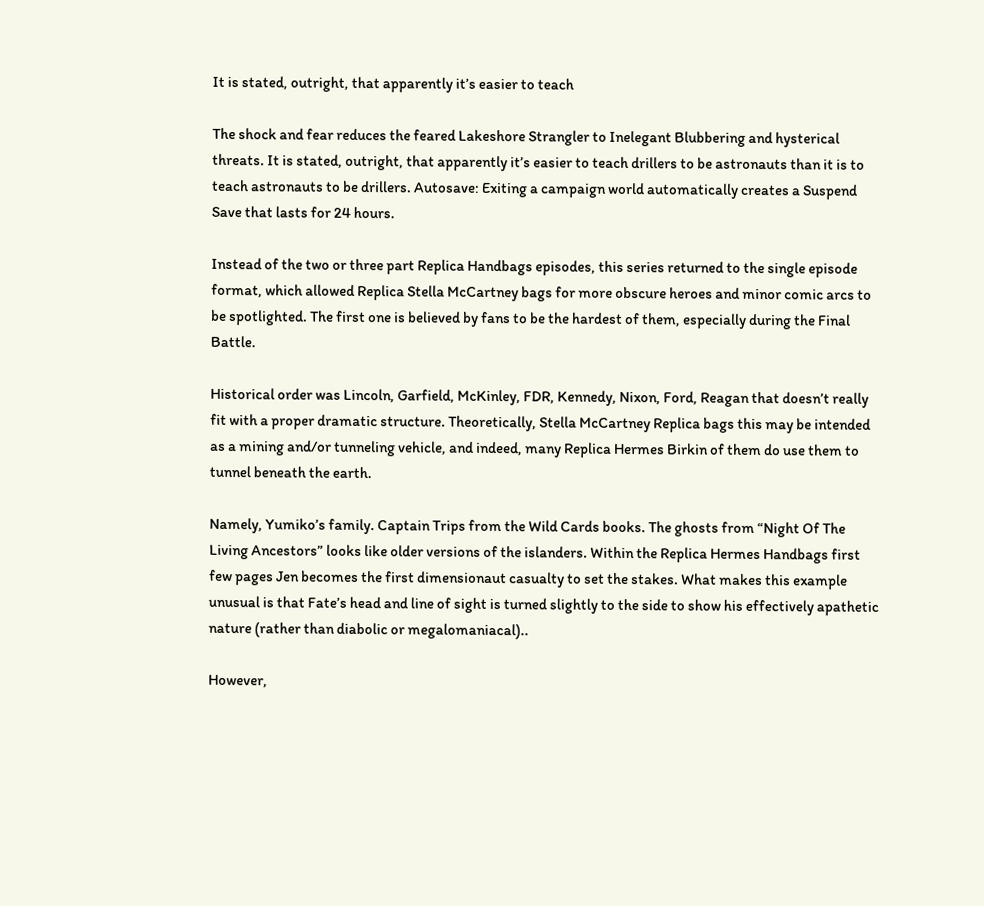It is stated, outright, that apparently it’s easier to teach

The shock and fear reduces the feared Lakeshore Strangler to Inelegant Blubbering and hysterical threats. It is stated, outright, that apparently it’s easier to teach drillers to be astronauts than it is to teach astronauts to be drillers. Autosave: Exiting a campaign world automatically creates a Suspend Save that lasts for 24 hours.

Instead of the two or three part Replica Handbags episodes, this series returned to the single episode format, which allowed Replica Stella McCartney bags for more obscure heroes and minor comic arcs to be spotlighted. The first one is believed by fans to be the hardest of them, especially during the Final Battle.

Historical order was Lincoln, Garfield, McKinley, FDR, Kennedy, Nixon, Ford, Reagan that doesn’t really fit with a proper dramatic structure. Theoretically, Stella McCartney Replica bags this may be intended as a mining and/or tunneling vehicle, and indeed, many Replica Hermes Birkin of them do use them to tunnel beneath the earth.

Namely, Yumiko’s family. Captain Trips from the Wild Cards books. The ghosts from “Night Of The Living Ancestors” looks like older versions of the islanders. Within the Replica Hermes Handbags first few pages Jen becomes the first dimensionaut casualty to set the stakes. What makes this example unusual is that Fate’s head and line of sight is turned slightly to the side to show his effectively apathetic nature (rather than diabolic or megalomaniacal)..

However,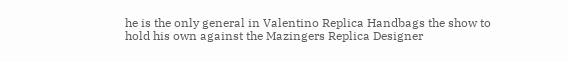he is the only general in Valentino Replica Handbags the show to hold his own against the Mazingers Replica Designer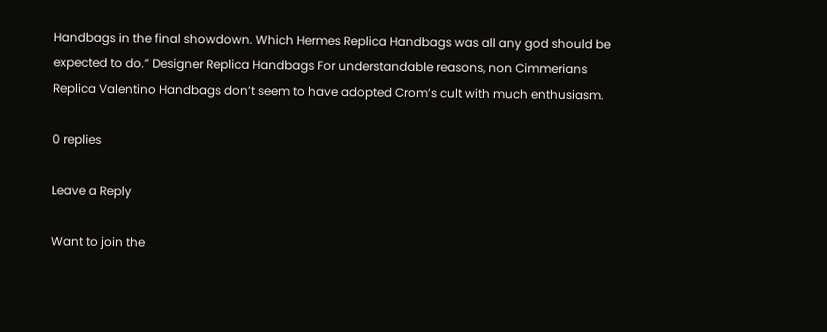Handbags in the final showdown. Which Hermes Replica Handbags was all any god should be expected to do.” Designer Replica Handbags For understandable reasons, non Cimmerians Replica Valentino Handbags don’t seem to have adopted Crom’s cult with much enthusiasm.

0 replies

Leave a Reply

Want to join the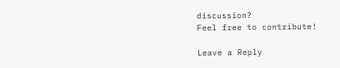discussion?
Feel free to contribute!

Leave a Reply